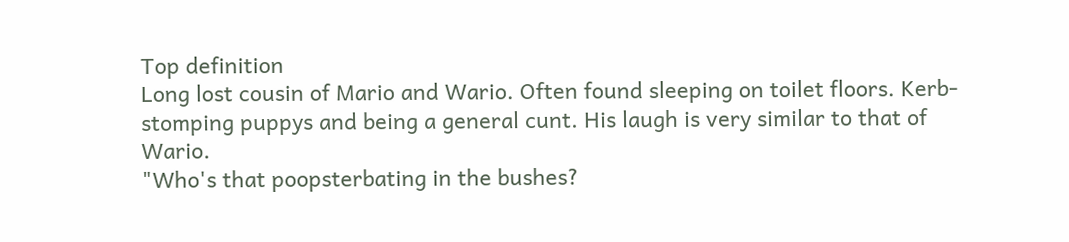Top definition
Long lost cousin of Mario and Wario. Often found sleeping on toilet floors. Kerb-stomping puppys and being a general cunt. His laugh is very similar to that of Wario.
"Who's that poopsterbating in the bushes?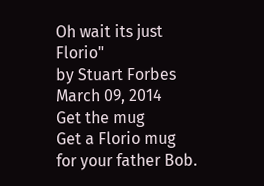Oh wait its just Florio"
by Stuart Forbes March 09, 2014
Get the mug
Get a Florio mug for your father Bob.